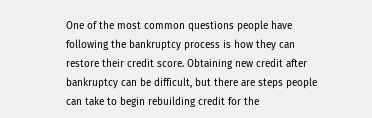One of the most common questions people have following the bankruptcy process is how they can restore their credit score. Obtaining new credit after bankruptcy can be difficult, but there are steps people can take to begin rebuilding credit for the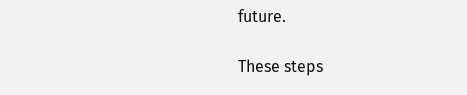future.

These steps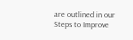are outlined in our Steps to Improve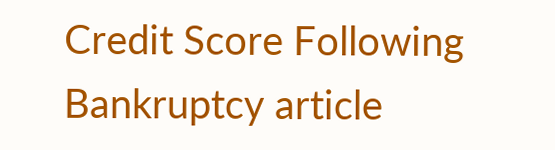Credit Score Following Bankruptcy article